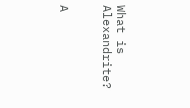What is Alexandrite?


A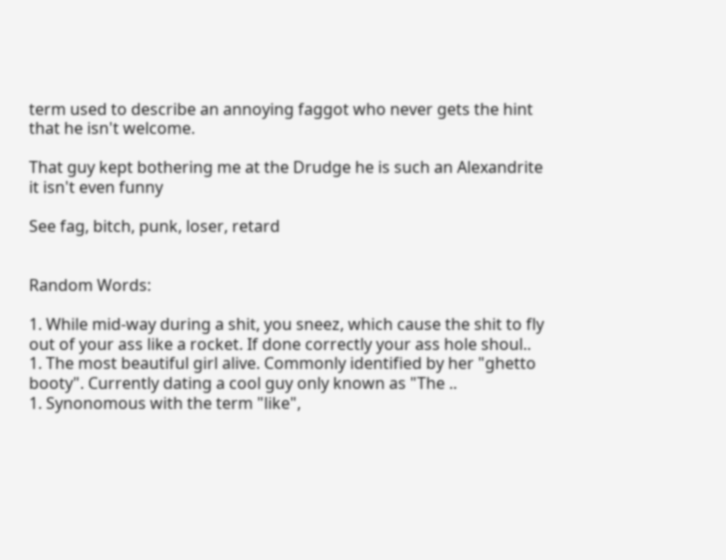term used to describe an annoying faggot who never gets the hint that he isn't welcome.

That guy kept bothering me at the Drudge he is such an Alexandrite it isn't even funny

See fag, bitch, punk, loser, retard


Random Words:

1. While mid-way during a shit, you sneez, which cause the shit to fly out of your ass like a rocket. If done correctly your ass hole shoul..
1. The most beautiful girl alive. Commonly identified by her "ghetto booty". Currently dating a cool guy only known as "The ..
1. Synonomous with the term "like",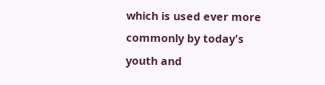which is used ever more commonly by today's youth and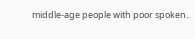middle-age people with poor spoken..